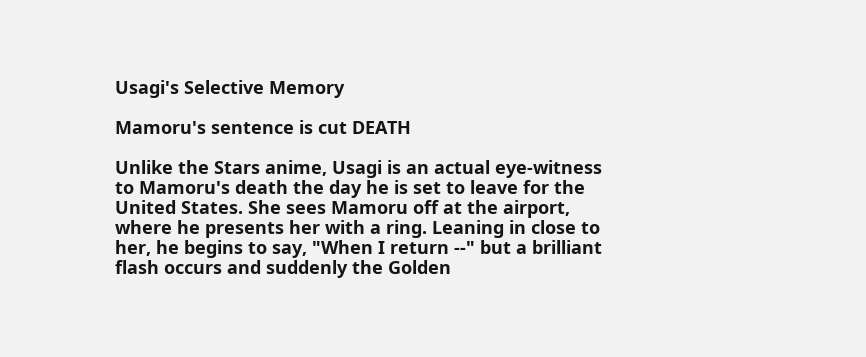Usagi's Selective Memory

Mamoru's sentence is cut DEATH

Unlike the Stars anime, Usagi is an actual eye-witness to Mamoru's death the day he is set to leave for the United States. She sees Mamoru off at the airport, where he presents her with a ring. Leaning in close to her, he begins to say, "When I return --" but a brilliant flash occurs and suddenly the Golden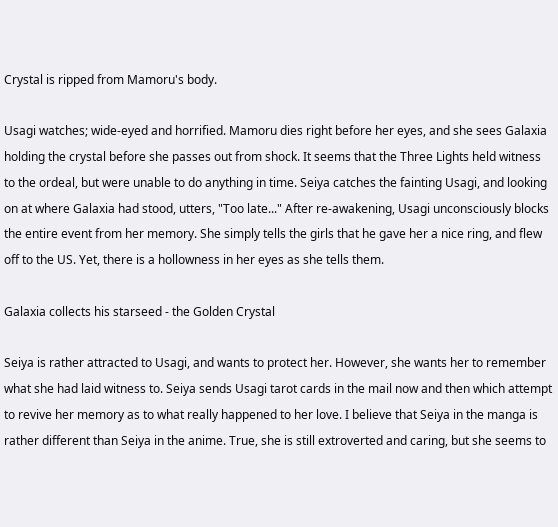Crystal is ripped from Mamoru's body.

Usagi watches; wide-eyed and horrified. Mamoru dies right before her eyes, and she sees Galaxia holding the crystal before she passes out from shock. It seems that the Three Lights held witness to the ordeal, but were unable to do anything in time. Seiya catches the fainting Usagi, and looking on at where Galaxia had stood, utters, "Too late..." After re-awakening, Usagi unconsciously blocks the entire event from her memory. She simply tells the girls that he gave her a nice ring, and flew off to the US. Yet, there is a hollowness in her eyes as she tells them.

Galaxia collects his starseed - the Golden Crystal

Seiya is rather attracted to Usagi, and wants to protect her. However, she wants her to remember what she had laid witness to. Seiya sends Usagi tarot cards in the mail now and then which attempt to revive her memory as to what really happened to her love. I believe that Seiya in the manga is rather different than Seiya in the anime. True, she is still extroverted and caring, but she seems to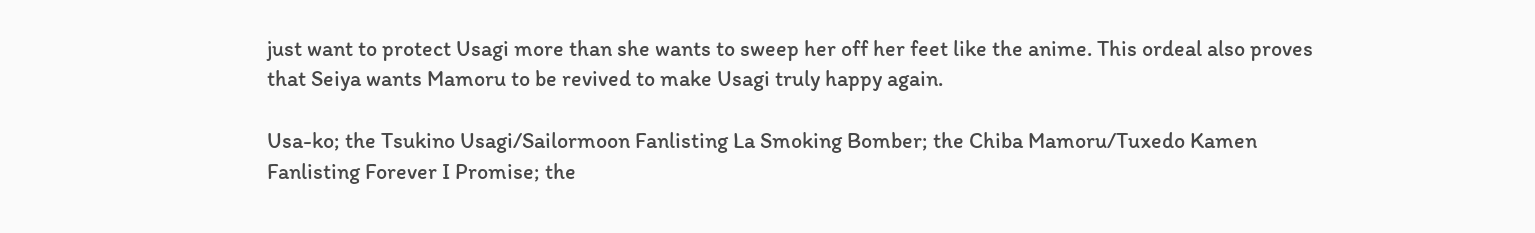just want to protect Usagi more than she wants to sweep her off her feet like the anime. This ordeal also proves that Seiya wants Mamoru to be revived to make Usagi truly happy again.

Usa-ko; the Tsukino Usagi/Sailormoon Fanlisting La Smoking Bomber; the Chiba Mamoru/Tuxedo Kamen Fanlisting Forever I Promise; the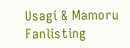Usagi & Mamoru Fanlisting